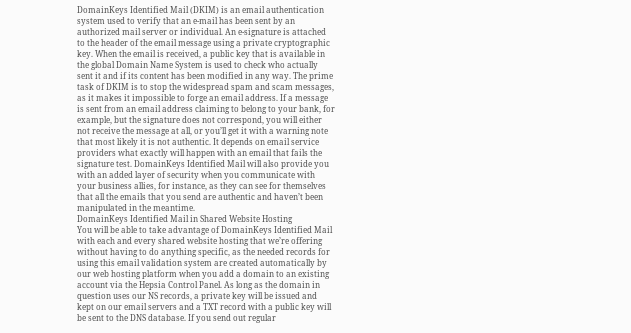DomainKeys Identified Mail (DKIM) is an email authentication system used to verify that an e-mail has been sent by an authorized mail server or individual. An e-signature is attached to the header of the email message using a private cryptographic key. When the email is received, a public key that is available in the global Domain Name System is used to check who actually sent it and if its content has been modified in any way. The prime task of DKIM is to stop the widespread spam and scam messages, as it makes it impossible to forge an email address. If a message is sent from an email address claiming to belong to your bank, for example, but the signature does not correspond, you will either not receive the message at all, or you’ll get it with a warning note that most likely it is not authentic. It depends on email service providers what exactly will happen with an email that fails the signature test. DomainKeys Identified Mail will also provide you with an added layer of security when you communicate with your business allies, for instance, as they can see for themselves that all the emails that you send are authentic and haven’t been manipulated in the meantime.
DomainKeys Identified Mail in Shared Website Hosting
You will be able to take advantage of DomainKeys Identified Mail with each and every shared website hosting that we’re offering without having to do anything specific, as the needed records for using this email validation system are created automatically by our web hosting platform when you add a domain to an existing account via the Hepsia Control Panel. As long as the domain in question uses our NS records, a private key will be issued and kept on our email servers and a TXT record with a public key will be sent to the DNS database. If you send out regular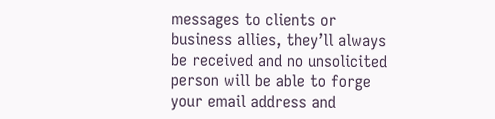messages to clients or business allies, they’ll always be received and no unsolicited person will be able to forge your email address and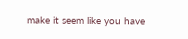make it seem like you have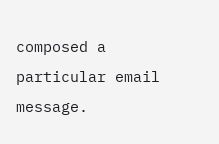composed a particular email message.